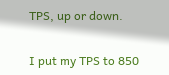TPS, up or down.


I put my TPS to 850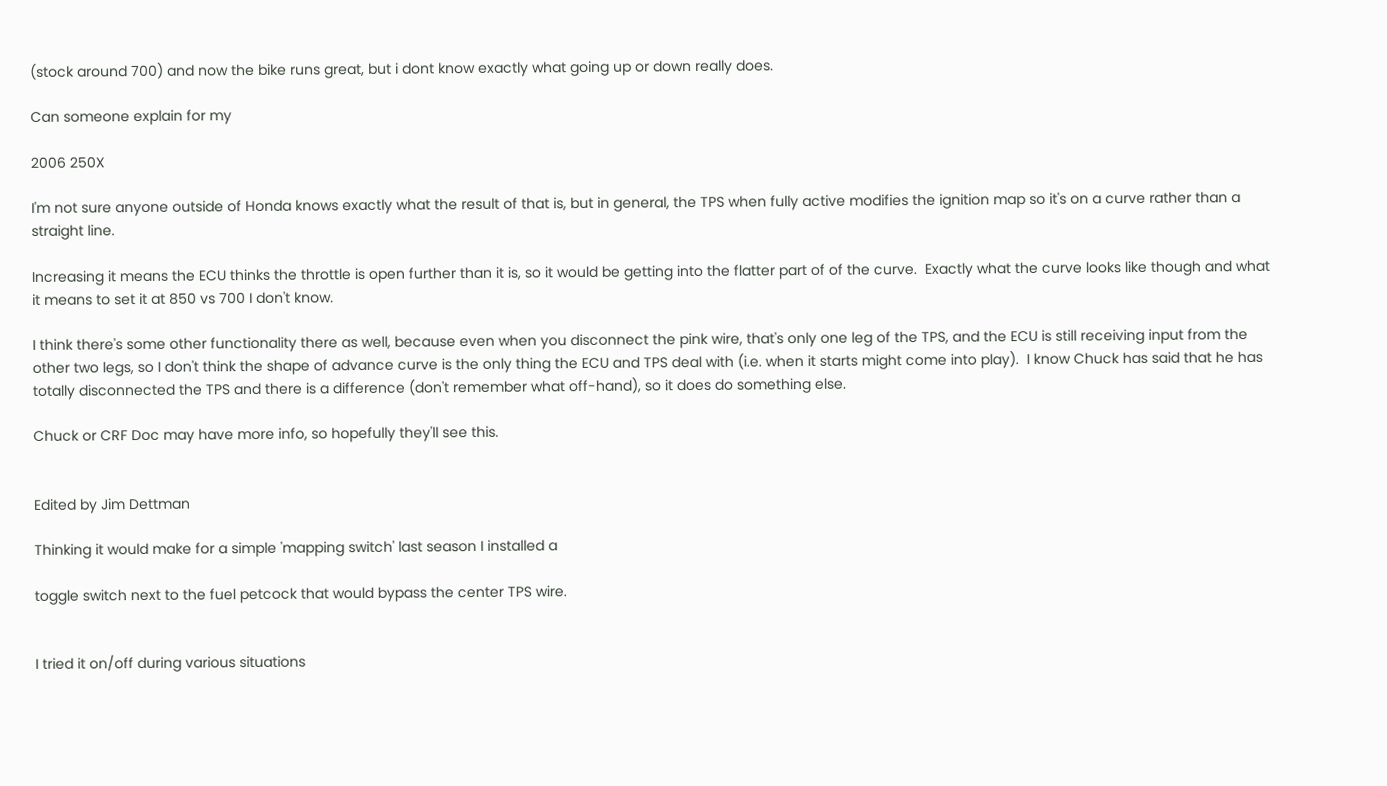(stock around 700) and now the bike runs great, but i dont know exactly what going up or down really does.

Can someone explain for my

2006 250X

I'm not sure anyone outside of Honda knows exactly what the result of that is, but in general, the TPS when fully active modifies the ignition map so it's on a curve rather than a straight line.

Increasing it means the ECU thinks the throttle is open further than it is, so it would be getting into the flatter part of of the curve.  Exactly what the curve looks like though and what it means to set it at 850 vs 700 I don't know.

I think there's some other functionality there as well, because even when you disconnect the pink wire, that's only one leg of the TPS, and the ECU is still receiving input from the other two legs, so I don't think the shape of advance curve is the only thing the ECU and TPS deal with (i.e. when it starts might come into play).  I know Chuck has said that he has totally disconnected the TPS and there is a difference (don't remember what off-hand), so it does do something else.

Chuck or CRF Doc may have more info, so hopefully they'll see this.


Edited by Jim Dettman

Thinking it would make for a simple 'mapping switch' last season I installed a

toggle switch next to the fuel petcock that would bypass the center TPS wire.


I tried it on/off during various situations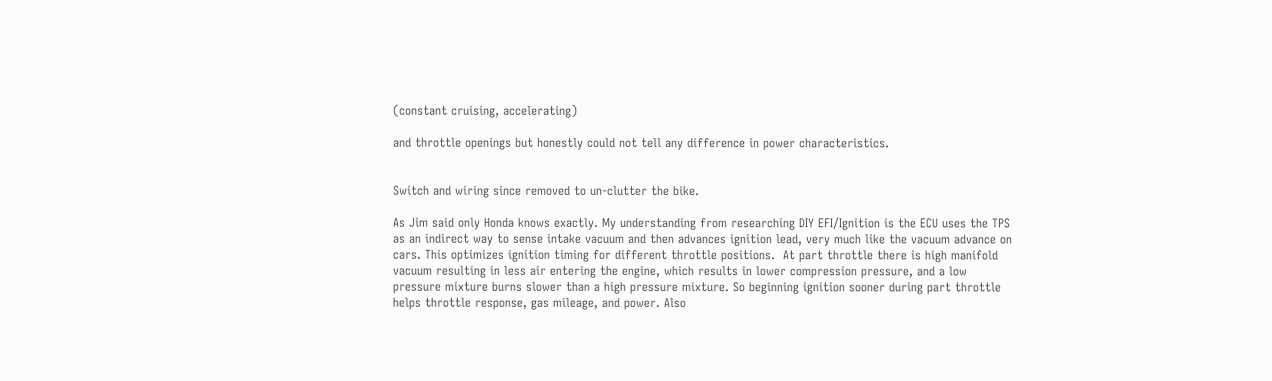(constant cruising, accelerating)

and throttle openings but honestly could not tell any difference in power characteristics.


Switch and wiring since removed to un-clutter the bike.

As Jim said only Honda knows exactly. My understanding from researching DIY EFI/Ignition is the ECU uses the TPS as an indirect way to sense intake vacuum and then advances ignition lead, very much like the vacuum advance on cars. This optimizes ignition timing for different throttle positions.  At part throttle there is high manifold vacuum resulting in less air entering the engine, which results in lower compression pressure, and a low pressure mixture burns slower than a high pressure mixture. So beginning ignition sooner during part throttle helps throttle response, gas mileage, and power. Also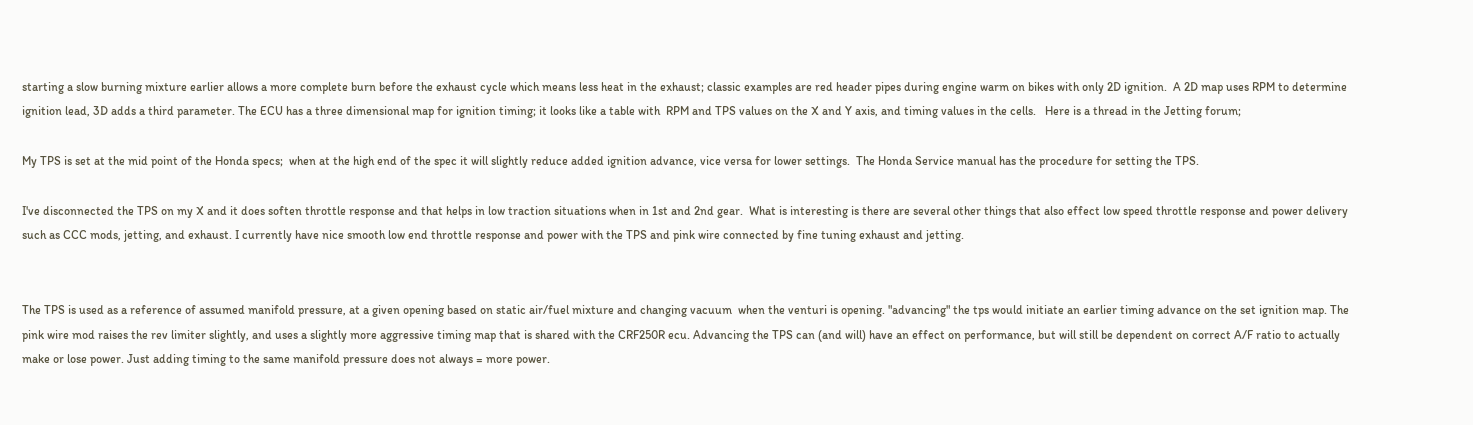starting a slow burning mixture earlier allows a more complete burn before the exhaust cycle which means less heat in the exhaust; classic examples are red header pipes during engine warm on bikes with only 2D ignition.  A 2D map uses RPM to determine ignition lead, 3D adds a third parameter. The ECU has a three dimensional map for ignition timing; it looks like a table with  RPM and TPS values on the X and Y axis, and timing values in the cells.   Here is a thread in the Jetting forum;

My TPS is set at the mid point of the Honda specs;  when at the high end of the spec it will slightly reduce added ignition advance, vice versa for lower settings.  The Honda Service manual has the procedure for setting the TPS.

I've disconnected the TPS on my X and it does soften throttle response and that helps in low traction situations when in 1st and 2nd gear.  What is interesting is there are several other things that also effect low speed throttle response and power delivery such as CCC mods, jetting, and exhaust. I currently have nice smooth low end throttle response and power with the TPS and pink wire connected by fine tuning exhaust and jetting.


The TPS is used as a reference of assumed manifold pressure, at a given opening based on static air/fuel mixture and changing vacuum  when the venturi is opening. "advancing" the tps would initiate an earlier timing advance on the set ignition map. The pink wire mod raises the rev limiter slightly, and uses a slightly more aggressive timing map that is shared with the CRF250R ecu. Advancing the TPS can (and will) have an effect on performance, but will still be dependent on correct A/F ratio to actually make or lose power. Just adding timing to the same manifold pressure does not always = more power.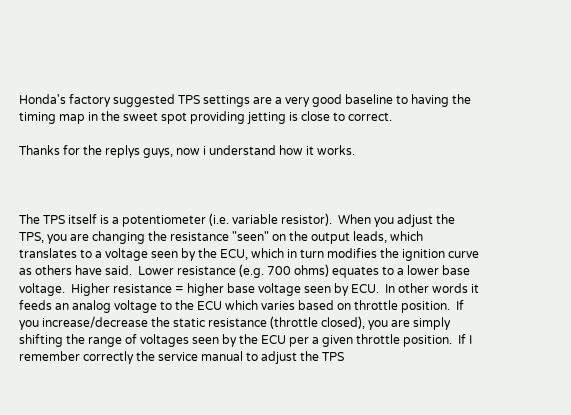Honda's factory suggested TPS settings are a very good baseline to having the timing map in the sweet spot providing jetting is close to correct.

Thanks for the replys guys, now i understand how it works.



The TPS itself is a potentiometer (i.e. variable resistor).  When you adjust the TPS, you are changing the resistance "seen" on the output leads, which translates to a voltage seen by the ECU, which in turn modifies the ignition curve as others have said.  Lower resistance (e.g. 700 ohms) equates to a lower base voltage.  Higher resistance = higher base voltage seen by ECU.  In other words it feeds an analog voltage to the ECU which varies based on throttle position.  If you increase/decrease the static resistance (throttle closed), you are simply shifting the range of voltages seen by the ECU per a given throttle position.  If I remember correctly the service manual to adjust the TPS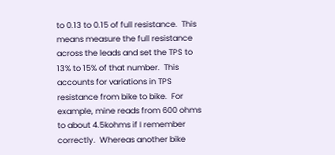to 0.13 to 0.15 of full resistance.  This means measure the full resistance across the leads and set the TPS to 13% to 15% of that number.  This accounts for variations in TPS resistance from bike to bike.  For example, mine reads from 600 ohms to about 4.5kohms if I remember correctly.  Whereas another bike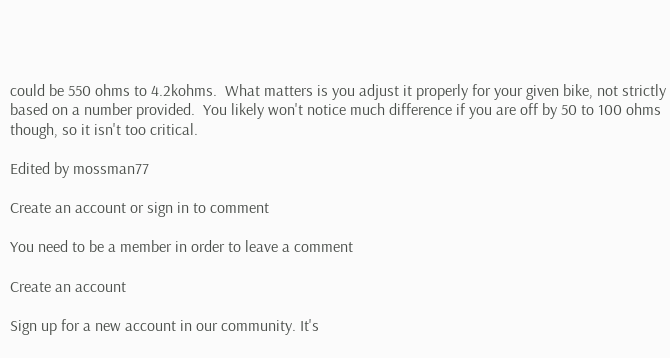could be 550 ohms to 4.2kohms.  What matters is you adjust it properly for your given bike, not strictly based on a number provided.  You likely won't notice much difference if you are off by 50 to 100 ohms though, so it isn't too critical.

Edited by mossman77

Create an account or sign in to comment

You need to be a member in order to leave a comment

Create an account

Sign up for a new account in our community. It's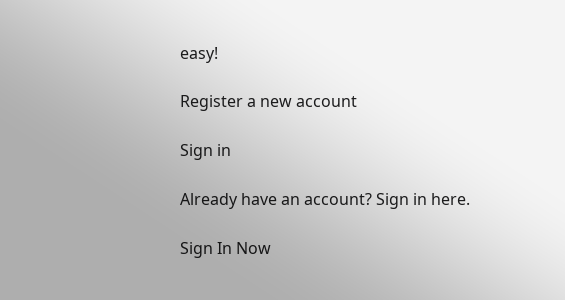easy!

Register a new account

Sign in

Already have an account? Sign in here.

Sign In Now